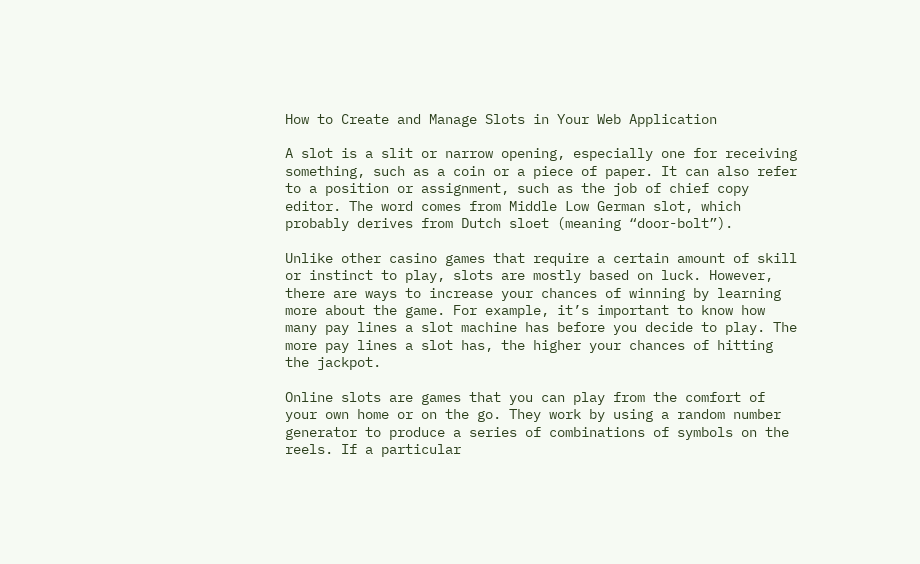How to Create and Manage Slots in Your Web Application

A slot is a slit or narrow opening, especially one for receiving something, such as a coin or a piece of paper. It can also refer to a position or assignment, such as the job of chief copy editor. The word comes from Middle Low German slot, which probably derives from Dutch sloet (meaning “door-bolt”).

Unlike other casino games that require a certain amount of skill or instinct to play, slots are mostly based on luck. However, there are ways to increase your chances of winning by learning more about the game. For example, it’s important to know how many pay lines a slot machine has before you decide to play. The more pay lines a slot has, the higher your chances of hitting the jackpot.

Online slots are games that you can play from the comfort of your own home or on the go. They work by using a random number generator to produce a series of combinations of symbols on the reels. If a particular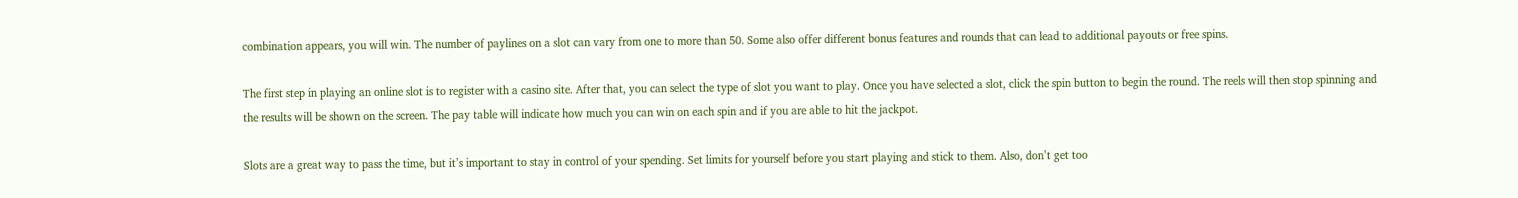combination appears, you will win. The number of paylines on a slot can vary from one to more than 50. Some also offer different bonus features and rounds that can lead to additional payouts or free spins.

The first step in playing an online slot is to register with a casino site. After that, you can select the type of slot you want to play. Once you have selected a slot, click the spin button to begin the round. The reels will then stop spinning and the results will be shown on the screen. The pay table will indicate how much you can win on each spin and if you are able to hit the jackpot.

Slots are a great way to pass the time, but it’s important to stay in control of your spending. Set limits for yourself before you start playing and stick to them. Also, don’t get too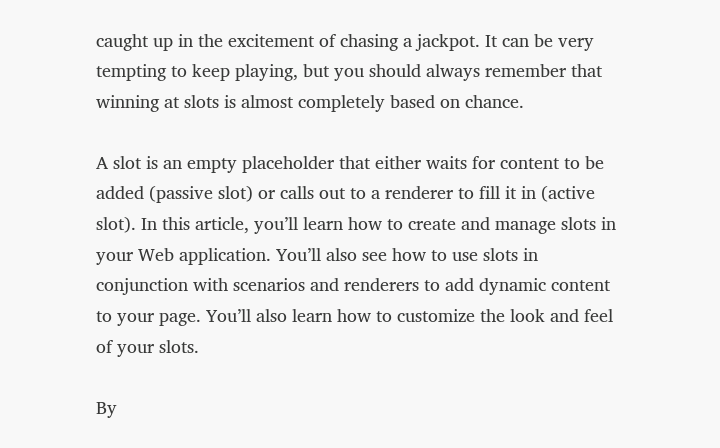caught up in the excitement of chasing a jackpot. It can be very tempting to keep playing, but you should always remember that winning at slots is almost completely based on chance.

A slot is an empty placeholder that either waits for content to be added (passive slot) or calls out to a renderer to fill it in (active slot). In this article, you’ll learn how to create and manage slots in your Web application. You’ll also see how to use slots in conjunction with scenarios and renderers to add dynamic content to your page. You’ll also learn how to customize the look and feel of your slots.

By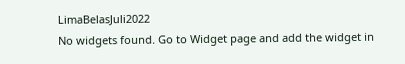LimaBelasJuli2022
No widgets found. Go to Widget page and add the widget in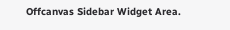Offcanvas Sidebar Widget Area.